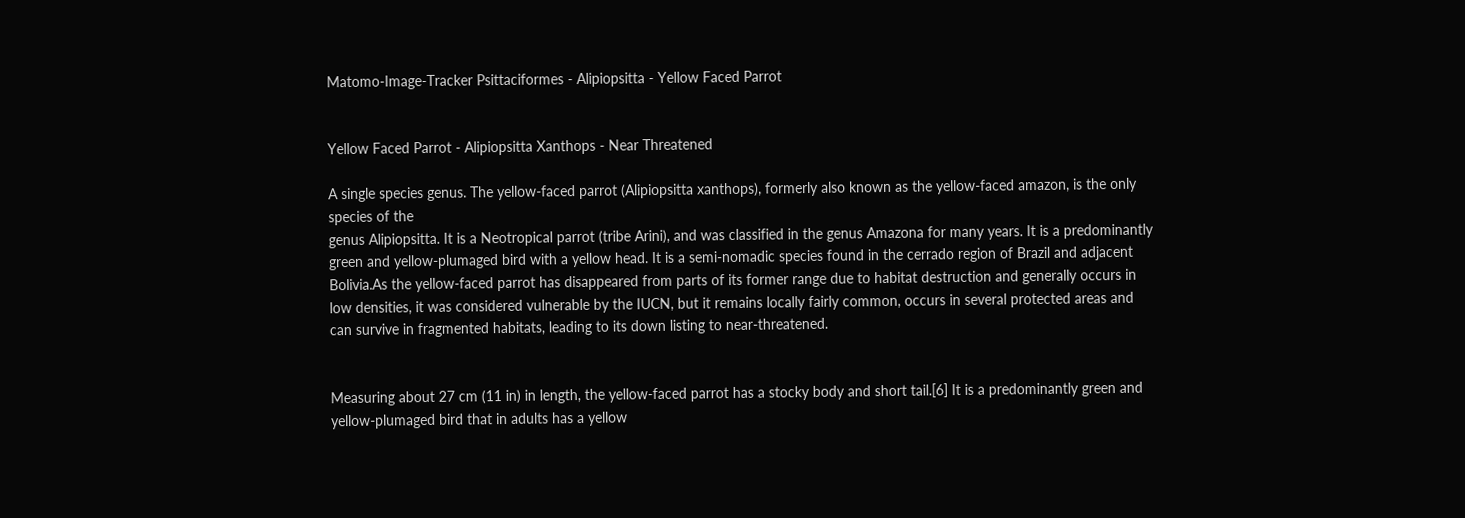Matomo-Image-Tracker Psittaciformes - Alipiopsitta - Yellow Faced Parrot


Yellow Faced Parrot - Alipiopsitta Xanthops - Near Threatened

A single species genus. The yellow-faced parrot (Alipiopsitta xanthops), formerly also known as the yellow-faced amazon, is the only species of the
genus Alipiopsitta. It is a Neotropical parrot (tribe Arini), and was classified in the genus Amazona for many years. It is a predominantly green and yellow-plumaged bird with a yellow head. It is a semi-nomadic species found in the cerrado region of Brazil and adjacent Bolivia.As the yellow-faced parrot has disappeared from parts of its former range due to habitat destruction and generally occurs in low densities, it was considered vulnerable by the IUCN, but it remains locally fairly common, occurs in several protected areas and can survive in fragmented habitats, leading to its down listing to near-threatened.


Measuring about 27 cm (11 in) in length, the yellow-faced parrot has a stocky body and short tail.[6] It is a predominantly green and yellow-plumaged bird that in adults has a yellow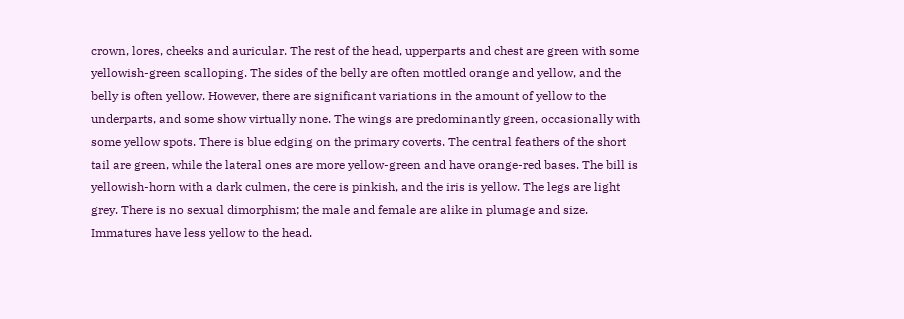crown, lores, cheeks and auricular. The rest of the head, upperparts and chest are green with some yellowish-green scalloping. The sides of the belly are often mottled orange and yellow, and the belly is often yellow. However, there are significant variations in the amount of yellow to the underparts, and some show virtually none. The wings are predominantly green, occasionally with some yellow spots. There is blue edging on the primary coverts. The central feathers of the short tail are green, while the lateral ones are more yellow-green and have orange-red bases. The bill is yellowish-horn with a dark culmen, the cere is pinkish, and the iris is yellow. The legs are light grey. There is no sexual dimorphism; the male and female are alike in plumage and size. Immatures have less yellow to the head.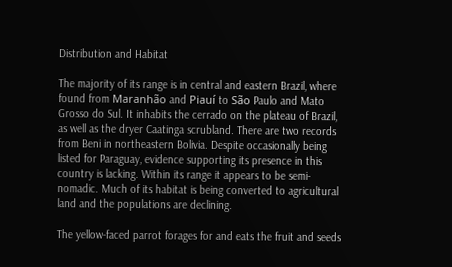Distribution and Habitat

The majority of its range is in central and eastern Brazil, where found from Maranhão and Piauí to São Paulo and Mato Grosso do Sul. It inhabits the cerrado on the plateau of Brazil, as well as the dryer Caatinga scrubland. There are two records from Beni in northeastern Bolivia. Despite occasionally being listed for Paraguay, evidence supporting its presence in this country is lacking. Within its range it appears to be semi-nomadic. Much of its habitat is being converted to agricultural land and the populations are declining.

The yellow-faced parrot forages for and eats the fruit and seeds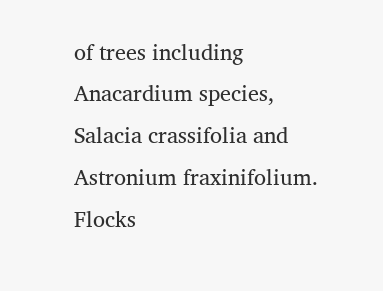of trees including Anacardium species, Salacia crassifolia and Astronium fraxinifolium. Flocks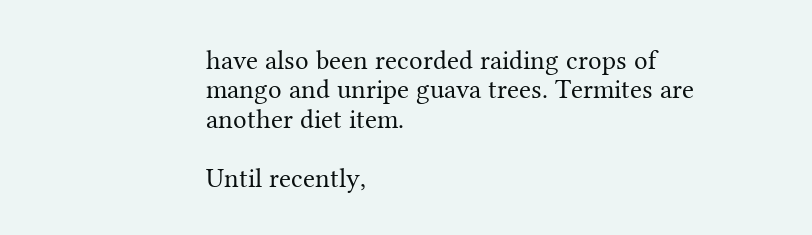have also been recorded raiding crops of mango and unripe guava trees. Termites are another diet item.

Until recently,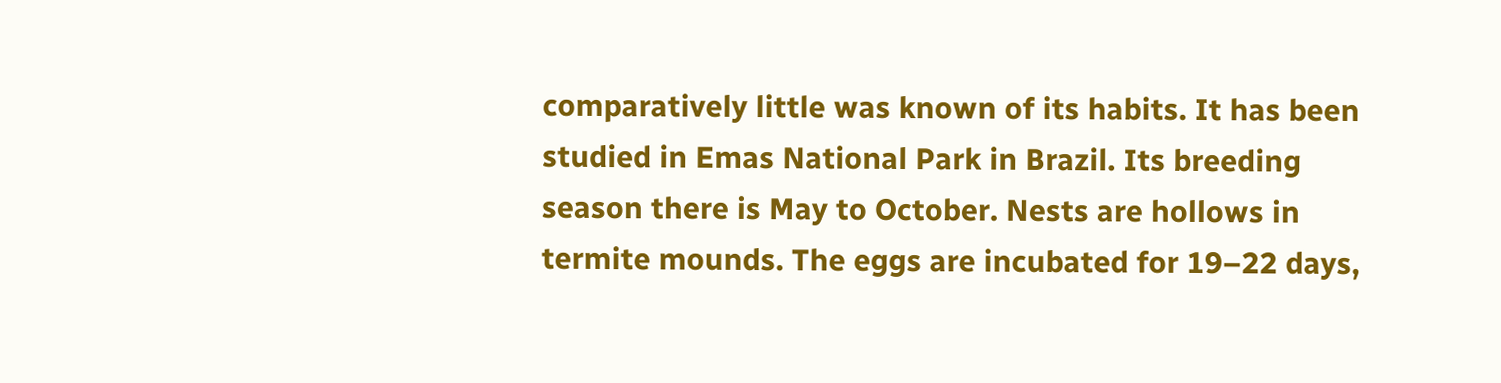comparatively little was known of its habits. It has been studied in Emas National Park in Brazil. Its breeding season there is May to October. Nests are hollows in termite mounds. The eggs are incubated for 19–22 days,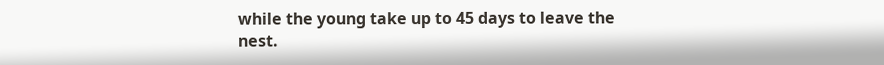while the young take up to 45 days to leave the nest.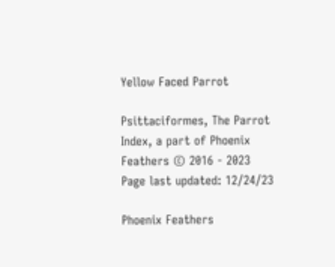Yellow Faced Parrot

Psittaciformes, The Parrot Index, a part of Phoenix Feathers © 2016 - 2023
Page last updated: 12/24/23

Phoenix Feathers